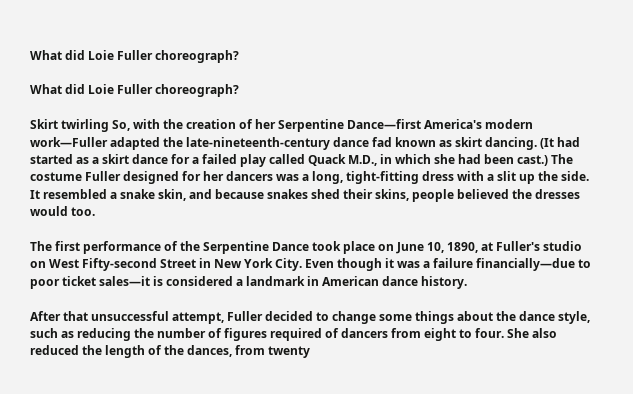What did Loie Fuller choreograph?

What did Loie Fuller choreograph?

Skirt twirling So, with the creation of her Serpentine Dance—first America's modern work—Fuller adapted the late-nineteenth-century dance fad known as skirt dancing. (It had started as a skirt dance for a failed play called Quack M.D., in which she had been cast.) The costume Fuller designed for her dancers was a long, tight-fitting dress with a slit up the side. It resembled a snake skin, and because snakes shed their skins, people believed the dresses would too.

The first performance of the Serpentine Dance took place on June 10, 1890, at Fuller's studio on West Fifty-second Street in New York City. Even though it was a failure financially—due to poor ticket sales—it is considered a landmark in American dance history.

After that unsuccessful attempt, Fuller decided to change some things about the dance style, such as reducing the number of figures required of dancers from eight to four. She also reduced the length of the dances, from twenty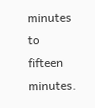minutes to fifteen minutes.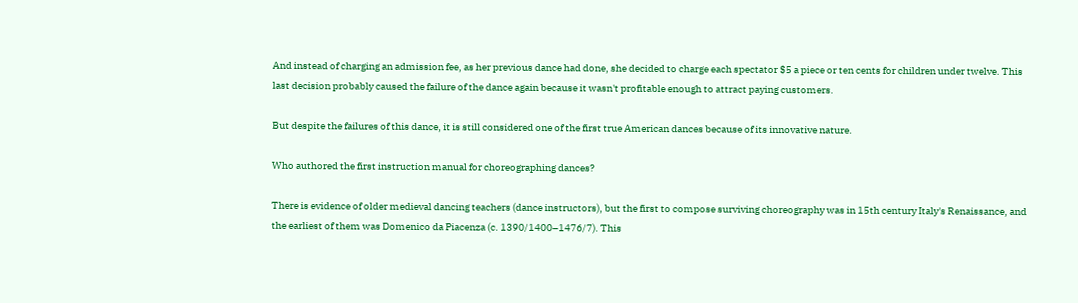And instead of charging an admission fee, as her previous dance had done, she decided to charge each spectator $5 a piece or ten cents for children under twelve. This last decision probably caused the failure of the dance again because it wasn't profitable enough to attract paying customers.

But despite the failures of this dance, it is still considered one of the first true American dances because of its innovative nature.

Who authored the first instruction manual for choreographing dances?

There is evidence of older medieval dancing teachers (dance instructors), but the first to compose surviving choreography was in 15th century Italy's Renaissance, and the earliest of them was Domenico da Piacenza (c. 1390/1400–1476/7). This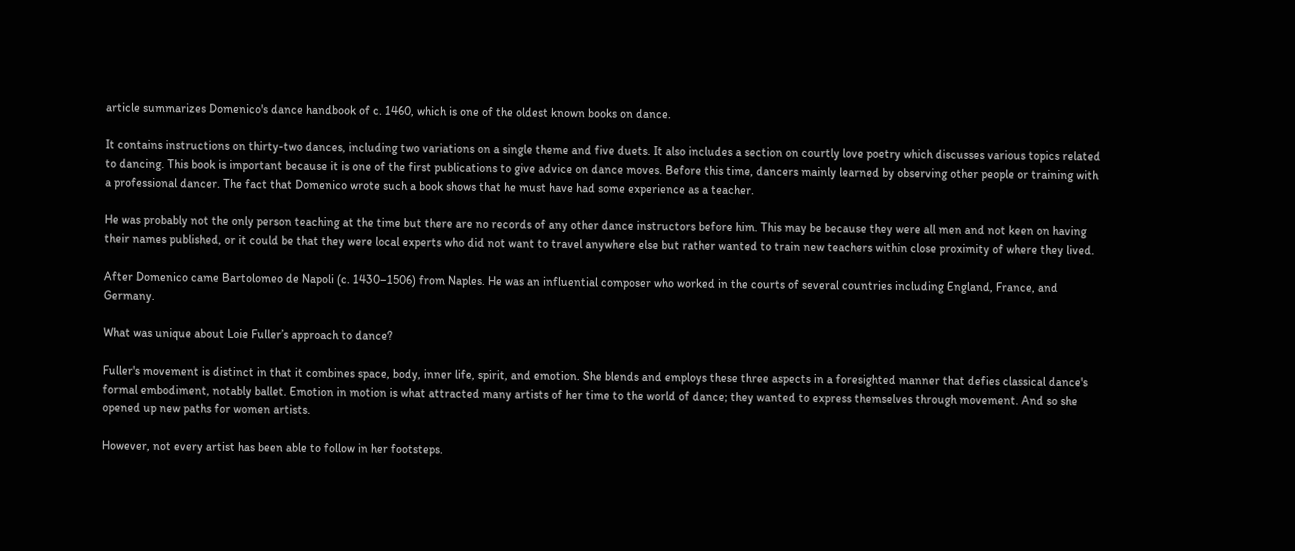article summarizes Domenico's dance handbook of c. 1460, which is one of the oldest known books on dance.

It contains instructions on thirty-two dances, including two variations on a single theme and five duets. It also includes a section on courtly love poetry which discusses various topics related to dancing. This book is important because it is one of the first publications to give advice on dance moves. Before this time, dancers mainly learned by observing other people or training with a professional dancer. The fact that Domenico wrote such a book shows that he must have had some experience as a teacher.

He was probably not the only person teaching at the time but there are no records of any other dance instructors before him. This may be because they were all men and not keen on having their names published, or it could be that they were local experts who did not want to travel anywhere else but rather wanted to train new teachers within close proximity of where they lived.

After Domenico came Bartolomeo de Napoli (c. 1430–1506) from Naples. He was an influential composer who worked in the courts of several countries including England, France, and Germany.

What was unique about Loie Fuller’s approach to dance?

Fuller's movement is distinct in that it combines space, body, inner life, spirit, and emotion. She blends and employs these three aspects in a foresighted manner that defies classical dance's formal embodiment, notably ballet. Emotion in motion is what attracted many artists of her time to the world of dance; they wanted to express themselves through movement. And so she opened up new paths for women artists.

However, not every artist has been able to follow in her footsteps.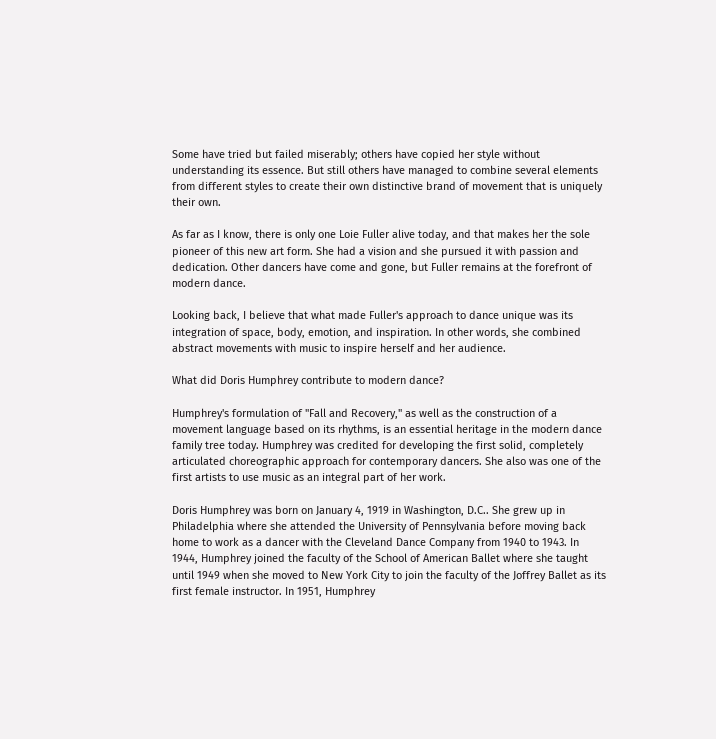Some have tried but failed miserably; others have copied her style without understanding its essence. But still others have managed to combine several elements from different styles to create their own distinctive brand of movement that is uniquely their own.

As far as I know, there is only one Loie Fuller alive today, and that makes her the sole pioneer of this new art form. She had a vision and she pursued it with passion and dedication. Other dancers have come and gone, but Fuller remains at the forefront of modern dance.

Looking back, I believe that what made Fuller's approach to dance unique was its integration of space, body, emotion, and inspiration. In other words, she combined abstract movements with music to inspire herself and her audience.

What did Doris Humphrey contribute to modern dance?

Humphrey's formulation of "Fall and Recovery," as well as the construction of a movement language based on its rhythms, is an essential heritage in the modern dance family tree today. Humphrey was credited for developing the first solid, completely articulated choreographic approach for contemporary dancers. She also was one of the first artists to use music as an integral part of her work.

Doris Humphrey was born on January 4, 1919 in Washington, D.C.. She grew up in Philadelphia where she attended the University of Pennsylvania before moving back home to work as a dancer with the Cleveland Dance Company from 1940 to 1943. In 1944, Humphrey joined the faculty of the School of American Ballet where she taught until 1949 when she moved to New York City to join the faculty of the Joffrey Ballet as its first female instructor. In 1951, Humphrey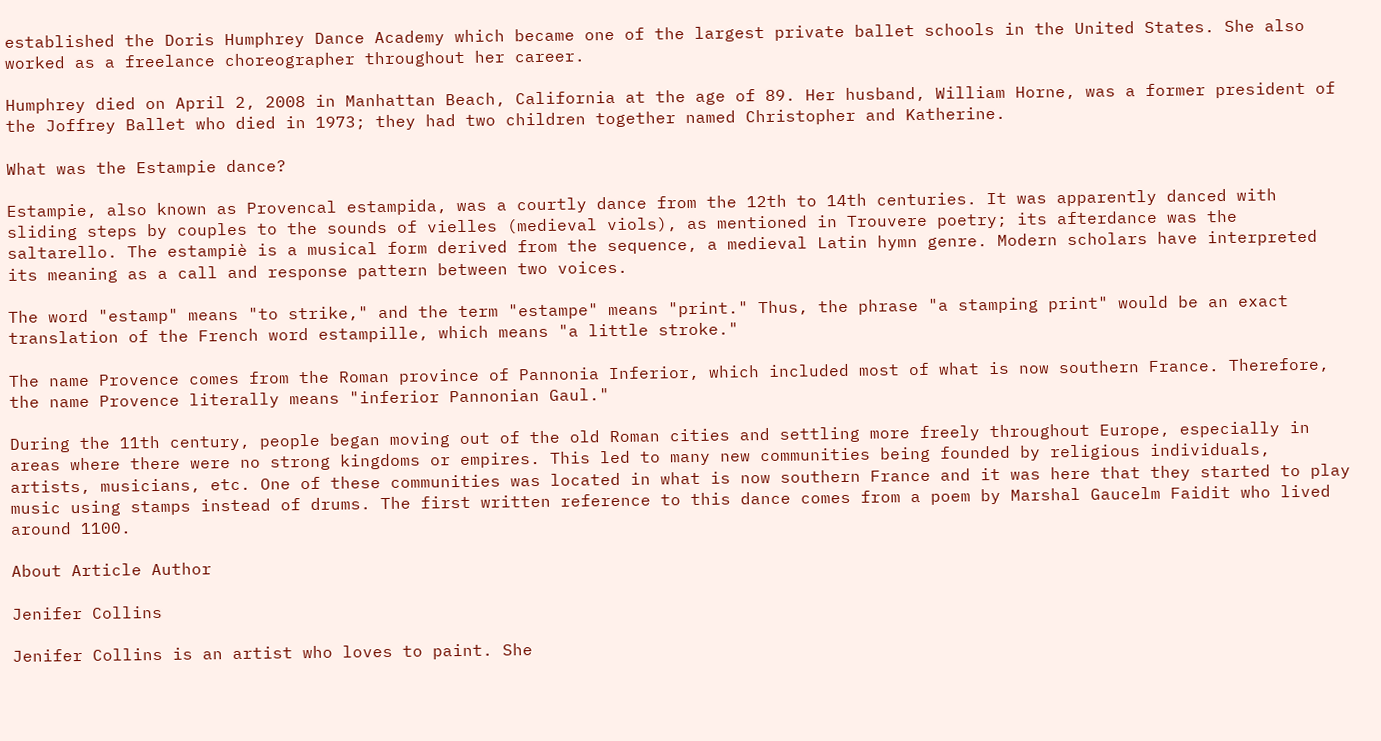established the Doris Humphrey Dance Academy which became one of the largest private ballet schools in the United States. She also worked as a freelance choreographer throughout her career.

Humphrey died on April 2, 2008 in Manhattan Beach, California at the age of 89. Her husband, William Horne, was a former president of the Joffrey Ballet who died in 1973; they had two children together named Christopher and Katherine.

What was the Estampie dance?

Estampie, also known as Provencal estampida, was a courtly dance from the 12th to 14th centuries. It was apparently danced with sliding steps by couples to the sounds of vielles (medieval viols), as mentioned in Trouvere poetry; its afterdance was the saltarello. The estampiè is a musical form derived from the sequence, a medieval Latin hymn genre. Modern scholars have interpreted its meaning as a call and response pattern between two voices.

The word "estamp" means "to strike," and the term "estampe" means "print." Thus, the phrase "a stamping print" would be an exact translation of the French word estampille, which means "a little stroke."

The name Provence comes from the Roman province of Pannonia Inferior, which included most of what is now southern France. Therefore, the name Provence literally means "inferior Pannonian Gaul."

During the 11th century, people began moving out of the old Roman cities and settling more freely throughout Europe, especially in areas where there were no strong kingdoms or empires. This led to many new communities being founded by religious individuals, artists, musicians, etc. One of these communities was located in what is now southern France and it was here that they started to play music using stamps instead of drums. The first written reference to this dance comes from a poem by Marshal Gaucelm Faidit who lived around 1100.

About Article Author

Jenifer Collins

Jenifer Collins is an artist who loves to paint. She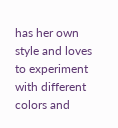has her own style and loves to experiment with different colors and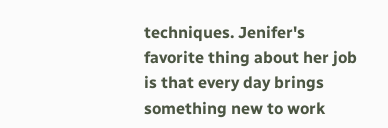techniques. Jenifer's favorite thing about her job is that every day brings something new to work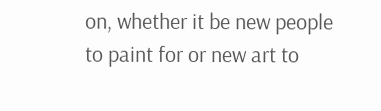on, whether it be new people to paint for or new art to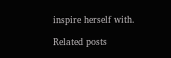inspire herself with.

Related posts